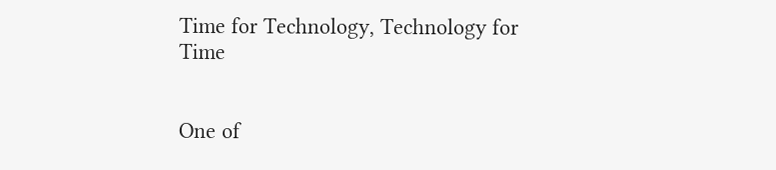Time for Technology, Technology for Time


One of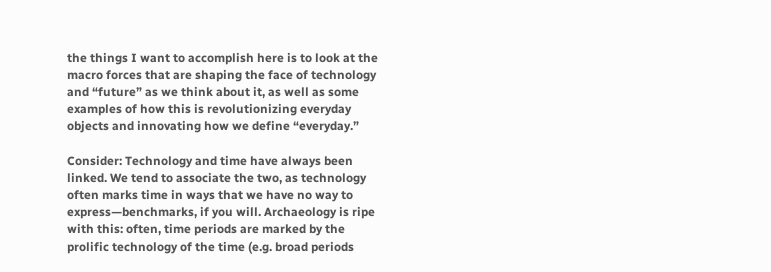the things I want to accomplish here is to look at the macro forces that are shaping the face of technology and “future” as we think about it, as well as some examples of how this is revolutionizing everyday objects and innovating how we define “everyday.”

Consider: Technology and time have always been linked. We tend to associate the two, as technology often marks time in ways that we have no way to express—benchmarks, if you will. Archaeology is ripe with this: often, time periods are marked by the prolific technology of the time (e.g. broad periods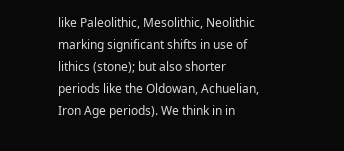like Paleolithic, Mesolithic, Neolithic marking significant shifts in use of lithics (stone); but also shorter periods like the Oldowan, Achuelian, Iron Age periods). We think in in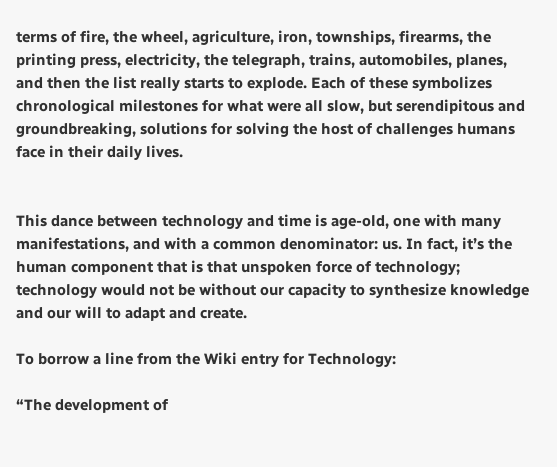terms of fire, the wheel, agriculture, iron, townships, firearms, the printing press, electricity, the telegraph, trains, automobiles, planes, and then the list really starts to explode. Each of these symbolizes chronological milestones for what were all slow, but serendipitous and groundbreaking, solutions for solving the host of challenges humans face in their daily lives.


This dance between technology and time is age-old, one with many manifestations, and with a common denominator: us. In fact, it’s the human component that is that unspoken force of technology; technology would not be without our capacity to synthesize knowledge and our will to adapt and create.

To borrow a line from the Wiki entry for Technology:

“The development of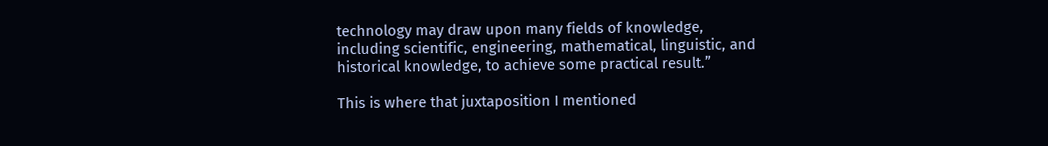technology may draw upon many fields of knowledge, including scientific, engineering, mathematical, linguistic, and historical knowledge, to achieve some practical result.”

This is where that juxtaposition I mentioned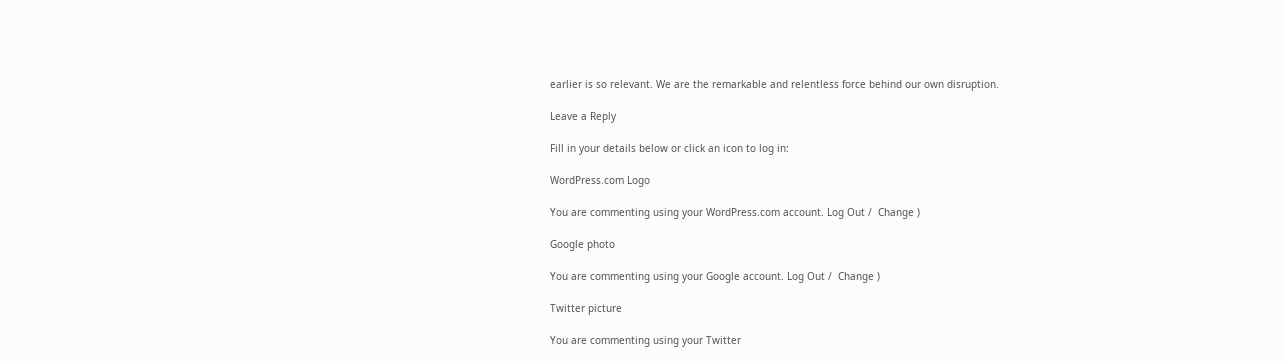earlier is so relevant. We are the remarkable and relentless force behind our own disruption.

Leave a Reply

Fill in your details below or click an icon to log in:

WordPress.com Logo

You are commenting using your WordPress.com account. Log Out /  Change )

Google photo

You are commenting using your Google account. Log Out /  Change )

Twitter picture

You are commenting using your Twitter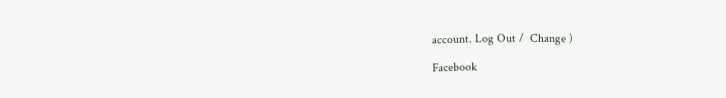account. Log Out /  Change )

Facebook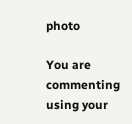photo

You are commenting using your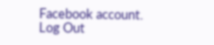Facebook account. Log Out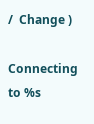/  Change )

Connecting to %s